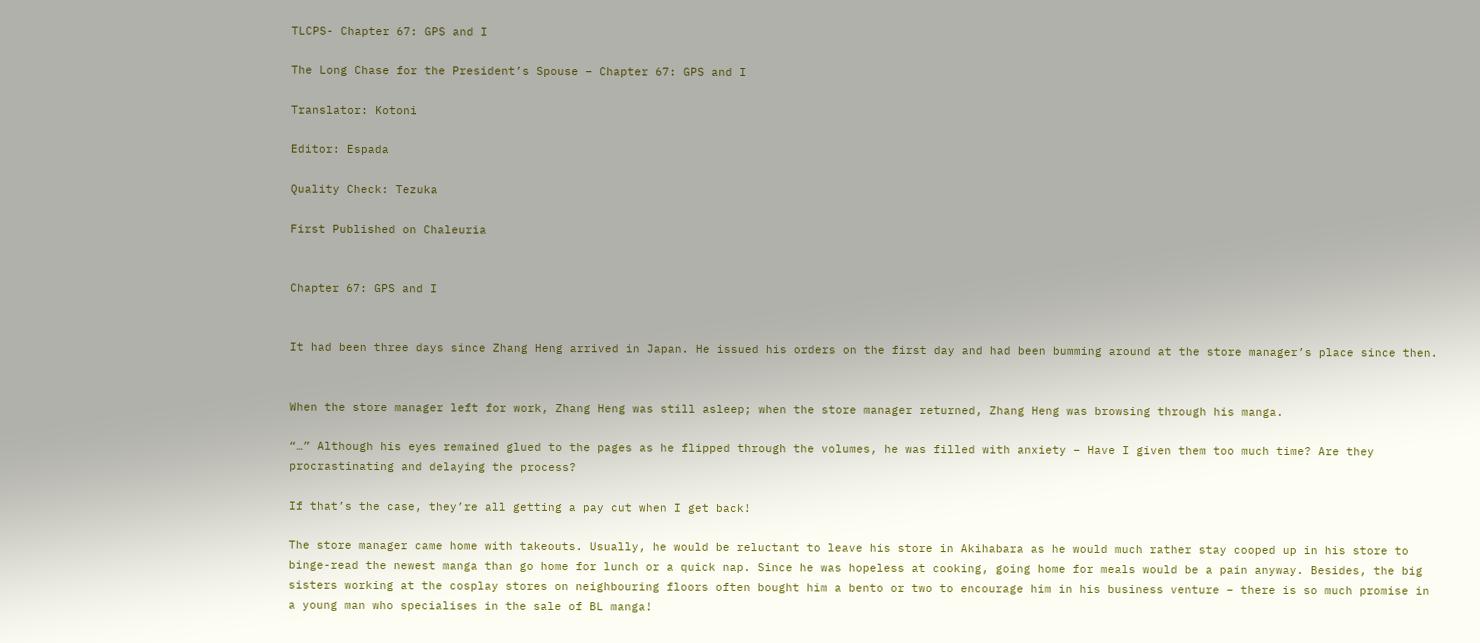TLCPS- Chapter 67: GPS and I

The Long Chase for the President’s Spouse – Chapter 67: GPS and I

Translator: Kotoni

Editor: Espada

Quality Check: Tezuka

First Published on Chaleuria


Chapter 67: GPS and I


It had been three days since Zhang Heng arrived in Japan. He issued his orders on the first day and had been bumming around at the store manager’s place since then.


When the store manager left for work, Zhang Heng was still asleep; when the store manager returned, Zhang Heng was browsing through his manga.

“…” Although his eyes remained glued to the pages as he flipped through the volumes, he was filled with anxiety – Have I given them too much time? Are they procrastinating and delaying the process?

If that’s the case, they’re all getting a pay cut when I get back!

The store manager came home with takeouts. Usually, he would be reluctant to leave his store in Akihabara as he would much rather stay cooped up in his store to binge-read the newest manga than go home for lunch or a quick nap. Since he was hopeless at cooking, going home for meals would be a pain anyway. Besides, the big sisters working at the cosplay stores on neighbouring floors often bought him a bento or two to encourage him in his business venture – there is so much promise in a young man who specialises in the sale of BL manga!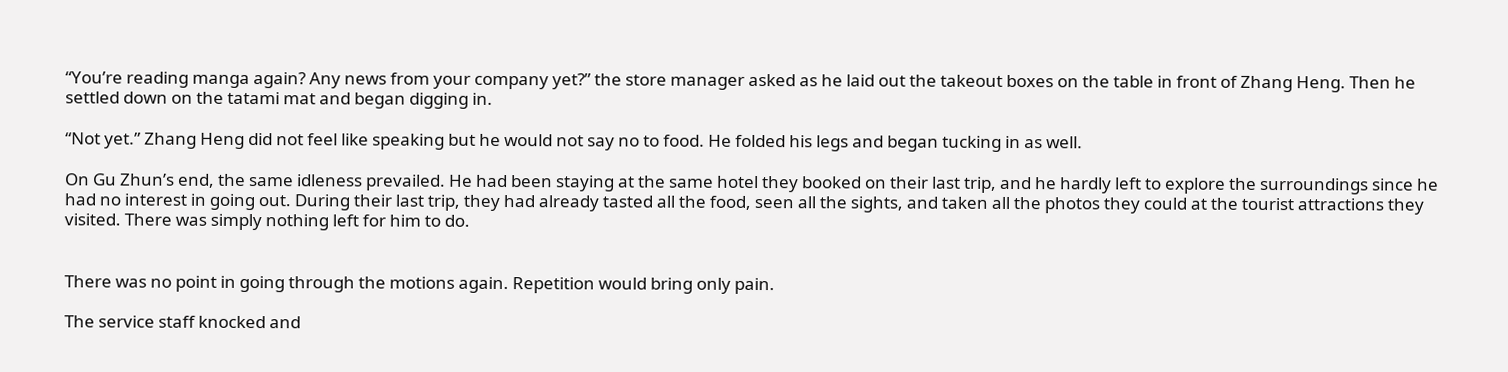“You’re reading manga again? Any news from your company yet?” the store manager asked as he laid out the takeout boxes on the table in front of Zhang Heng. Then he settled down on the tatami mat and began digging in.

“Not yet.” Zhang Heng did not feel like speaking but he would not say no to food. He folded his legs and began tucking in as well.

On Gu Zhun’s end, the same idleness prevailed. He had been staying at the same hotel they booked on their last trip, and he hardly left to explore the surroundings since he had no interest in going out. During their last trip, they had already tasted all the food, seen all the sights, and taken all the photos they could at the tourist attractions they visited. There was simply nothing left for him to do.


There was no point in going through the motions again. Repetition would bring only pain.

The service staff knocked and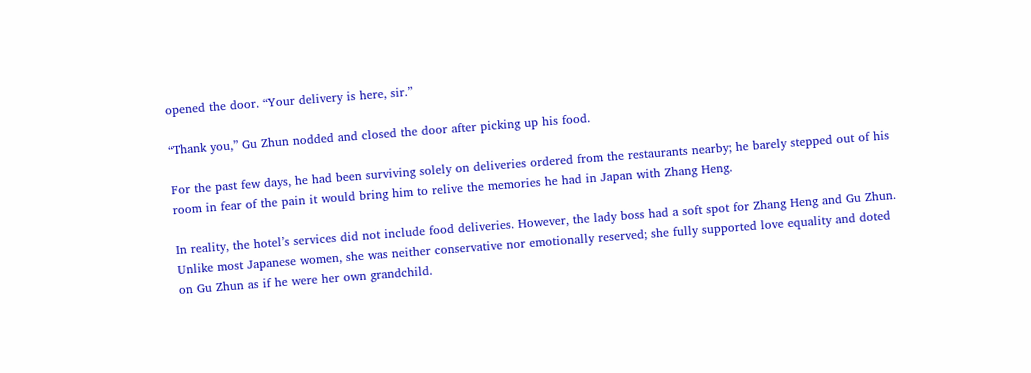opened the door. “Your delivery is here, sir.”

“Thank you,” Gu Zhun nodded and closed the door after picking up his food.

For the past few days, he had been surviving solely on deliveries ordered from the restaurants nearby; he barely stepped out of his room in fear of the pain it would bring him to relive the memories he had in Japan with Zhang Heng.

In reality, the hotel’s services did not include food deliveries. However, the lady boss had a soft spot for Zhang Heng and Gu Zhun. Unlike most Japanese women, she was neither conservative nor emotionally reserved; she fully supported love equality and doted on Gu Zhun as if he were her own grandchild.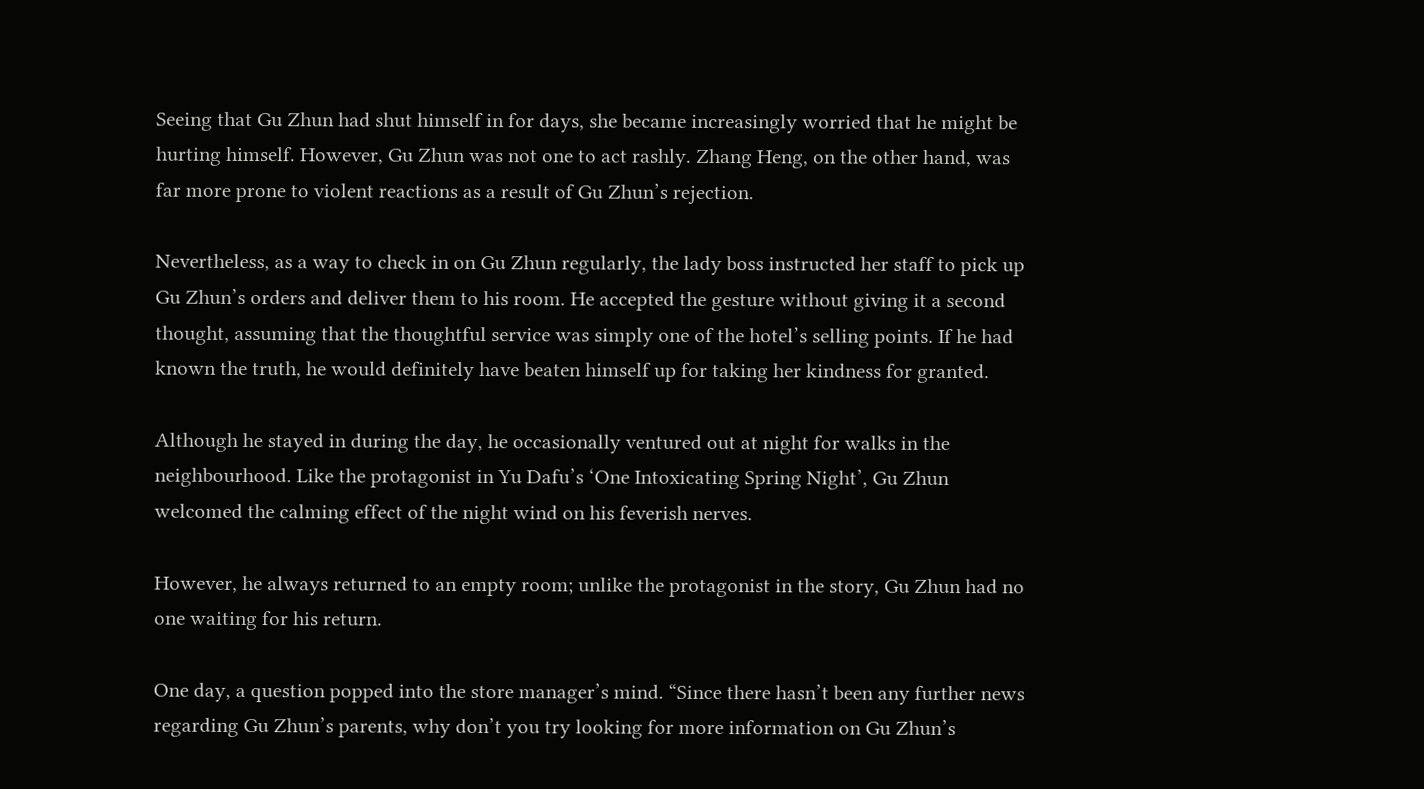Seeing that Gu Zhun had shut himself in for days, she became increasingly worried that he might be hurting himself. However, Gu Zhun was not one to act rashly. Zhang Heng, on the other hand, was far more prone to violent reactions as a result of Gu Zhun’s rejection.

Nevertheless, as a way to check in on Gu Zhun regularly, the lady boss instructed her staff to pick up Gu Zhun’s orders and deliver them to his room. He accepted the gesture without giving it a second thought, assuming that the thoughtful service was simply one of the hotel’s selling points. If he had known the truth, he would definitely have beaten himself up for taking her kindness for granted.

Although he stayed in during the day, he occasionally ventured out at night for walks in the neighbourhood. Like the protagonist in Yu Dafu’s ‘One Intoxicating Spring Night’, Gu Zhun welcomed the calming effect of the night wind on his feverish nerves.

However, he always returned to an empty room; unlike the protagonist in the story, Gu Zhun had no one waiting for his return.

One day, a question popped into the store manager’s mind. “Since there hasn’t been any further news regarding Gu Zhun’s parents, why don’t you try looking for more information on Gu Zhun’s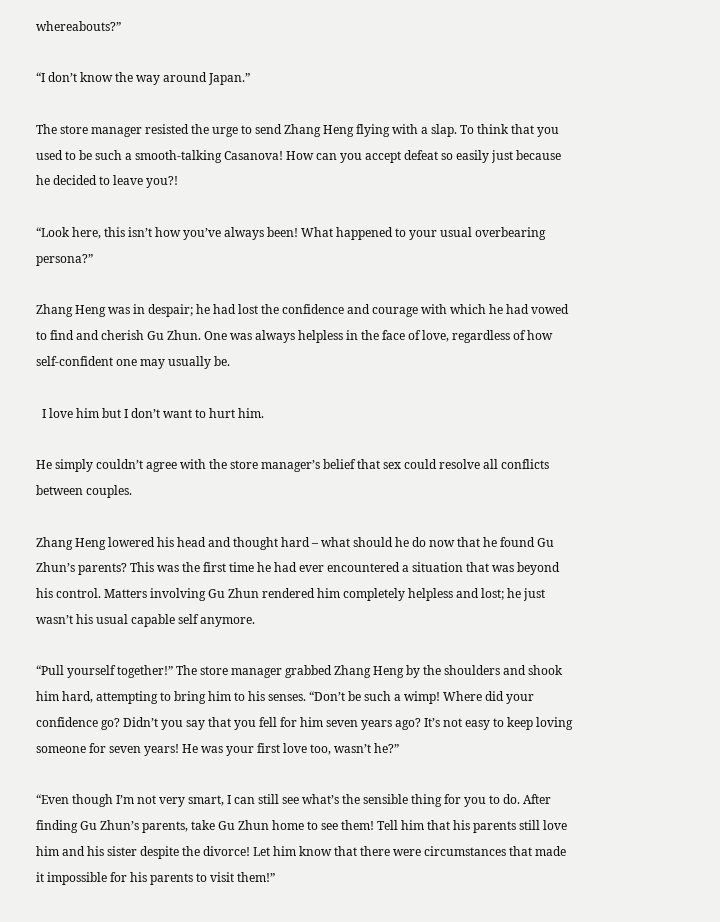whereabouts?”

“I don’t know the way around Japan.”

The store manager resisted the urge to send Zhang Heng flying with a slap. To think that you used to be such a smooth-talking Casanova! How can you accept defeat so easily just because he decided to leave you?!

“Look here, this isn’t how you’ve always been! What happened to your usual overbearing persona?”

Zhang Heng was in despair; he had lost the confidence and courage with which he had vowed to find and cherish Gu Zhun. One was always helpless in the face of love, regardless of how self-confident one may usually be.

  I love him but I don’t want to hurt him.

He simply couldn’t agree with the store manager’s belief that sex could resolve all conflicts between couples.

Zhang Heng lowered his head and thought hard – what should he do now that he found Gu Zhun’s parents? This was the first time he had ever encountered a situation that was beyond his control. Matters involving Gu Zhun rendered him completely helpless and lost; he just wasn’t his usual capable self anymore.

“Pull yourself together!” The store manager grabbed Zhang Heng by the shoulders and shook him hard, attempting to bring him to his senses. “Don’t be such a wimp! Where did your confidence go? Didn’t you say that you fell for him seven years ago? It’s not easy to keep loving someone for seven years! He was your first love too, wasn’t he?”

“Even though I’m not very smart, I can still see what’s the sensible thing for you to do. After finding Gu Zhun’s parents, take Gu Zhun home to see them! Tell him that his parents still love him and his sister despite the divorce! Let him know that there were circumstances that made it impossible for his parents to visit them!”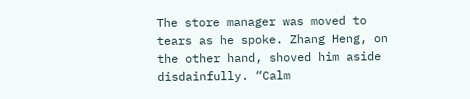The store manager was moved to tears as he spoke. Zhang Heng, on the other hand, shoved him aside disdainfully. “Calm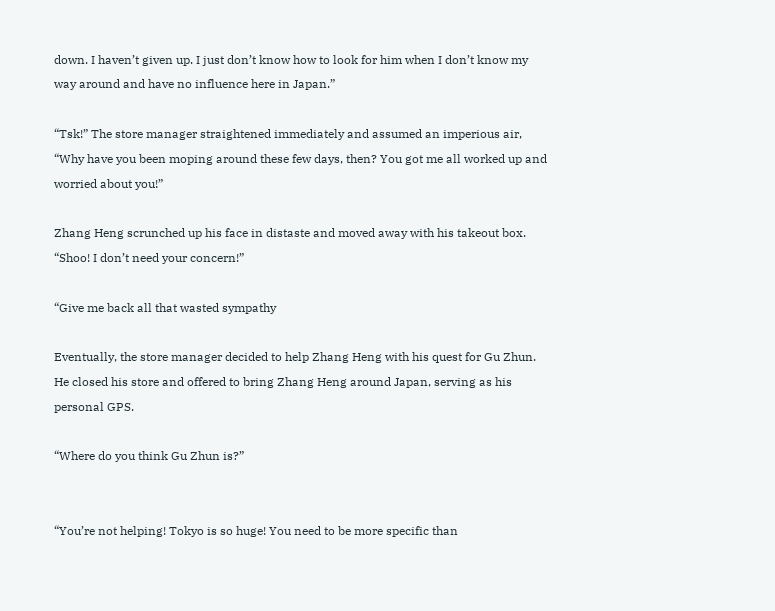down. I haven’t given up. I just don’t know how to look for him when I don’t know my way around and have no influence here in Japan.”

“Tsk!” The store manager straightened immediately and assumed an imperious air, “Why have you been moping around these few days, then? You got me all worked up and worried about you!”

Zhang Heng scrunched up his face in distaste and moved away with his takeout box. “Shoo! I don’t need your concern!”

“Give me back all that wasted sympathy

Eventually, the store manager decided to help Zhang Heng with his quest for Gu Zhun. He closed his store and offered to bring Zhang Heng around Japan, serving as his personal GPS.

“Where do you think Gu Zhun is?”


“You’re not helping! Tokyo is so huge! You need to be more specific than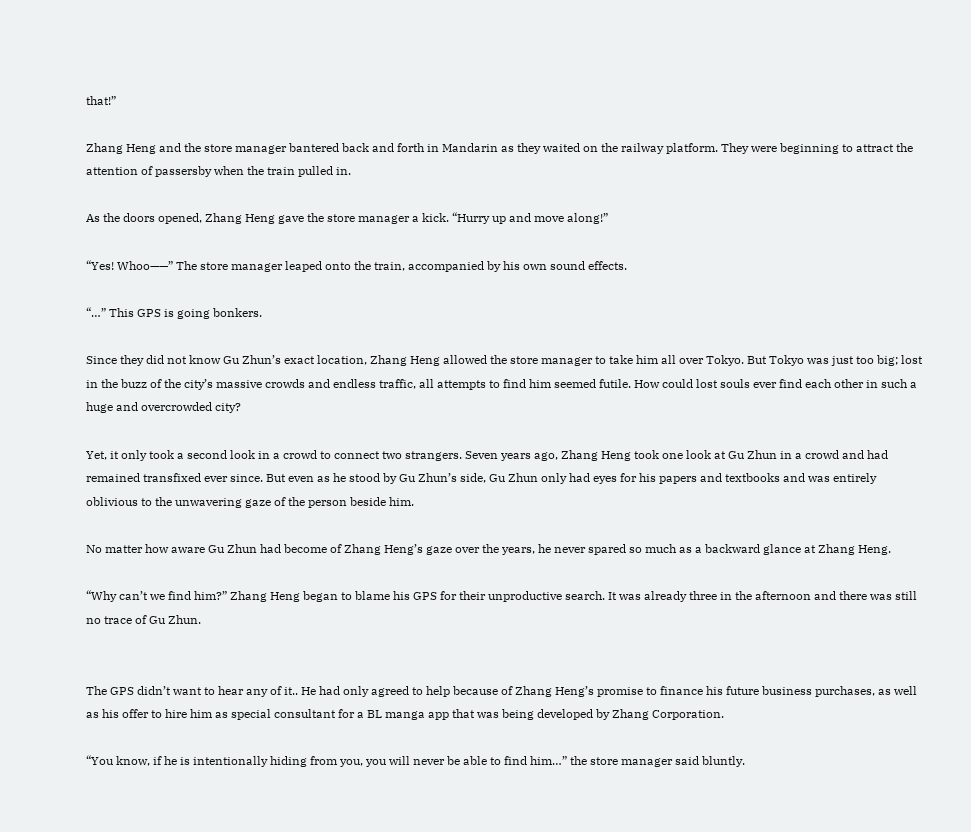that!”

Zhang Heng and the store manager bantered back and forth in Mandarin as they waited on the railway platform. They were beginning to attract the attention of passersby when the train pulled in.

As the doors opened, Zhang Heng gave the store manager a kick. “Hurry up and move along!”

“Yes! Whoo——” The store manager leaped onto the train, accompanied by his own sound effects.

“…” This GPS is going bonkers.

Since they did not know Gu Zhun’s exact location, Zhang Heng allowed the store manager to take him all over Tokyo. But Tokyo was just too big; lost in the buzz of the city’s massive crowds and endless traffic, all attempts to find him seemed futile. How could lost souls ever find each other in such a huge and overcrowded city?

Yet, it only took a second look in a crowd to connect two strangers. Seven years ago, Zhang Heng took one look at Gu Zhun in a crowd and had remained transfixed ever since. But even as he stood by Gu Zhun’s side, Gu Zhun only had eyes for his papers and textbooks and was entirely oblivious to the unwavering gaze of the person beside him.

No matter how aware Gu Zhun had become of Zhang Heng’s gaze over the years, he never spared so much as a backward glance at Zhang Heng.

“Why can’t we find him?” Zhang Heng began to blame his GPS for their unproductive search. It was already three in the afternoon and there was still no trace of Gu Zhun.


The GPS didn’t want to hear any of it.. He had only agreed to help because of Zhang Heng’s promise to finance his future business purchases, as well as his offer to hire him as special consultant for a BL manga app that was being developed by Zhang Corporation.

“You know, if he is intentionally hiding from you, you will never be able to find him…” the store manager said bluntly.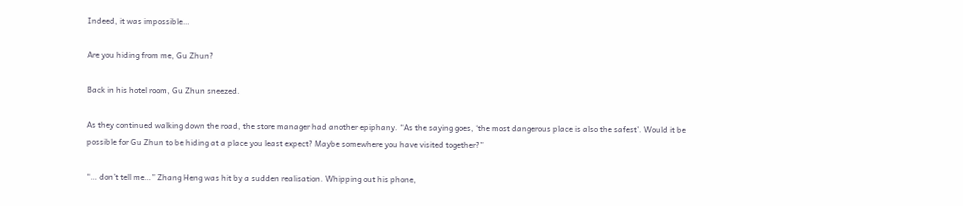Indeed, it was impossible…

Are you hiding from me, Gu Zhun?

Back in his hotel room, Gu Zhun sneezed.

As they continued walking down the road, the store manager had another epiphany. “As the saying goes, ‘the most dangerous place is also the safest’. Would it be possible for Gu Zhun to be hiding at a place you least expect? Maybe somewhere you have visited together?”

“… don’t tell me…” Zhang Heng was hit by a sudden realisation. Whipping out his phone,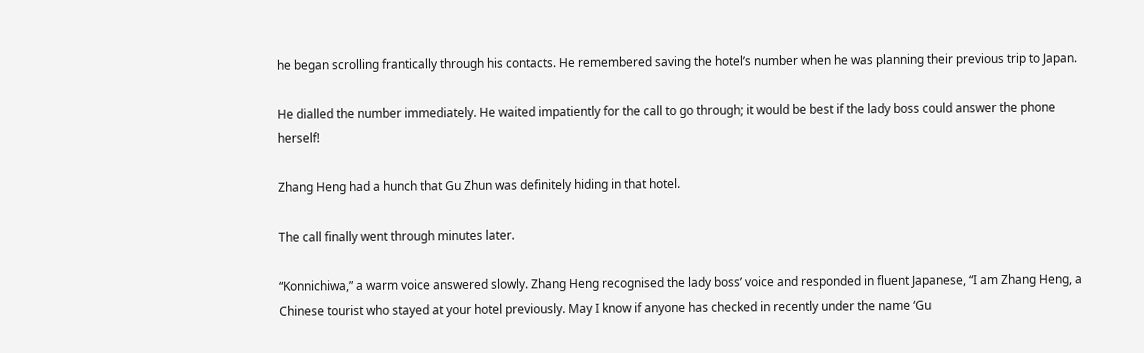he began scrolling frantically through his contacts. He remembered saving the hotel’s number when he was planning their previous trip to Japan.

He dialled the number immediately. He waited impatiently for the call to go through; it would be best if the lady boss could answer the phone herself!

Zhang Heng had a hunch that Gu Zhun was definitely hiding in that hotel.

The call finally went through minutes later.

“Konnichiwa,” a warm voice answered slowly. Zhang Heng recognised the lady boss’ voice and responded in fluent Japanese, “I am Zhang Heng, a Chinese tourist who stayed at your hotel previously. May I know if anyone has checked in recently under the name ‘Gu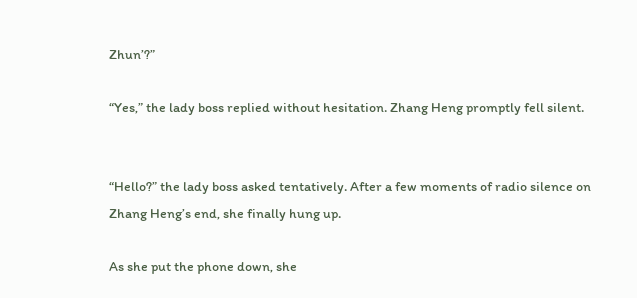Zhun’?”

“Yes,” the lady boss replied without hesitation. Zhang Heng promptly fell silent.


“Hello?” the lady boss asked tentatively. After a few moments of radio silence on Zhang Heng’s end, she finally hung up.

As she put the phone down, she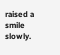raised a smile slowly.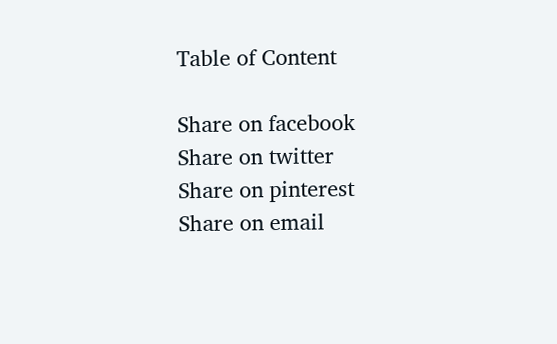Table of Content

Share on facebook
Share on twitter
Share on pinterest
Share on email